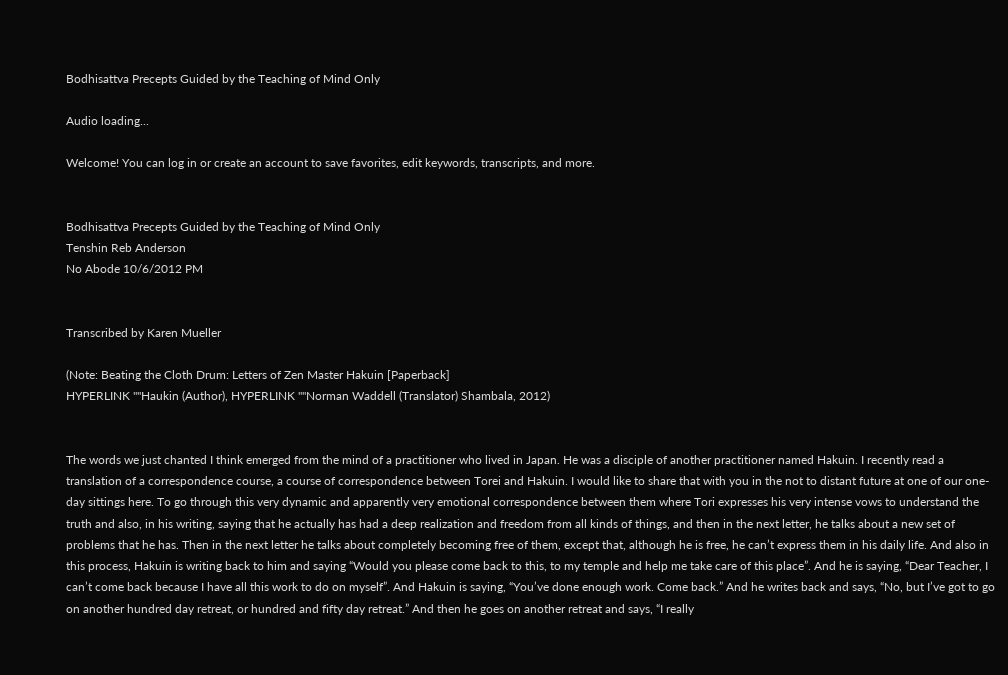Bodhisattva Precepts Guided by the Teaching of Mind Only

Audio loading...

Welcome! You can log in or create an account to save favorites, edit keywords, transcripts, and more.


Bodhisattva Precepts Guided by the Teaching of Mind Only
Tenshin Reb Anderson
No Abode 10/6/2012 PM


Transcribed by Karen Mueller

(Note: Beating the Cloth Drum: Letters of Zen Master Hakuin [Paperback]
HYPERLINK ""Haukin (Author), HYPERLINK ""Norman Waddell (Translator) Shambala, 2012)


The words we just chanted I think emerged from the mind of a practitioner who lived in Japan. He was a disciple of another practitioner named Hakuin. I recently read a translation of a correspondence course, a course of correspondence between Torei and Hakuin. I would like to share that with you in the not to distant future at one of our one-day sittings here. To go through this very dynamic and apparently very emotional correspondence between them where Tori expresses his very intense vows to understand the truth and also, in his writing, saying that he actually has had a deep realization and freedom from all kinds of things, and then in the next letter, he talks about a new set of problems that he has. Then in the next letter he talks about completely becoming free of them, except that, although he is free, he can’t express them in his daily life. And also in this process, Hakuin is writing back to him and saying “Would you please come back to this, to my temple and help me take care of this place”. And he is saying, “Dear Teacher, I can’t come back because I have all this work to do on myself”. And Hakuin is saying, “You’ve done enough work. Come back.” And he writes back and says, “No, but I’ve got to go on another hundred day retreat, or hundred and fifty day retreat.” And then he goes on another retreat and says, “I really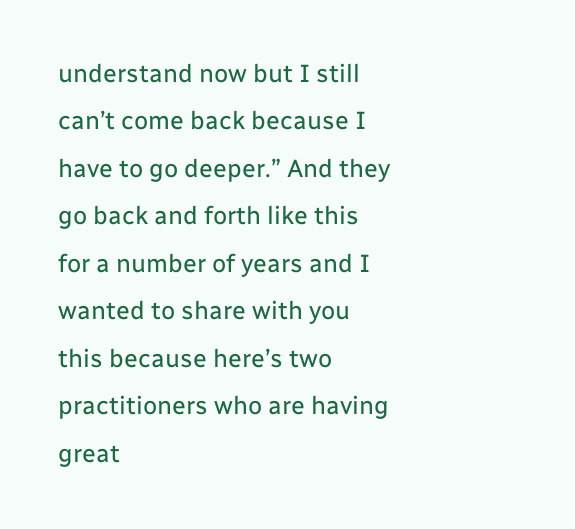understand now but I still can’t come back because I have to go deeper.” And they go back and forth like this for a number of years and I wanted to share with you this because here’s two practitioners who are having great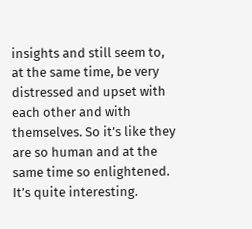insights and still seem to, at the same time, be very distressed and upset with each other and with themselves. So it’s like they are so human and at the same time so enlightened. It’s quite interesting.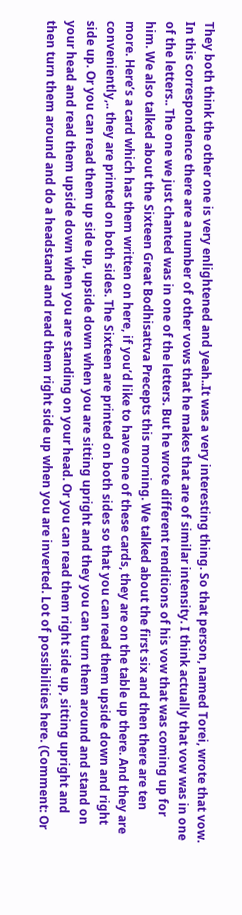They both think the other one is very enlightened and yeah..It was a very interesting thing. So that person, named Torei, wrote that vow. In this correspondence there are a number of other vows that he makes that are of similar intensity. I think actually that vow was in one of the letters.. The one we just chanted was in one of the letters. But he wrote different renditions of his vow that was coming up for him. We also talked about the Sixteen Great Bodhisattva Precepts this morning. We talked about the first six and then there are ten more. Here’s a card which has them written on here, if you’d like to have one of these cards, they are on the table up there. And they are conveniently,.. they are printed on both sides. The Sixteen are printed on both sides so that you can read them upside down and right side up. Or you can read them up side up, upside down when you are sitting upright and they you can turn them around and stand on your head and read them upside down when you are standing on your head. Or you can read them right side up, sitting upright and then turn them around and do a headstand and read them right side up when you are inverted. Lot of possibilities here. (Comment: Or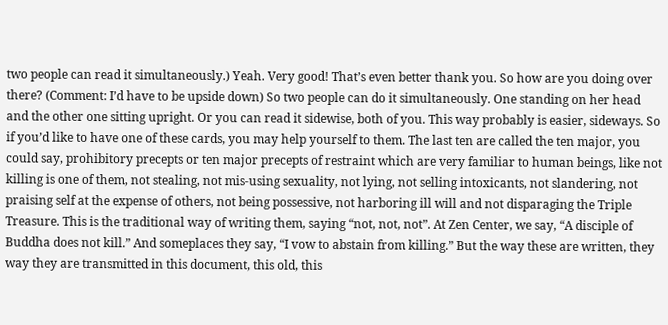two people can read it simultaneously.) Yeah. Very good! That’s even better thank you. So how are you doing over there? (Comment: I’d have to be upside down) So two people can do it simultaneously. One standing on her head and the other one sitting upright. Or you can read it sidewise, both of you. This way probably is easier, sideways. So if you’d like to have one of these cards, you may help yourself to them. The last ten are called the ten major, you could say, prohibitory precepts or ten major precepts of restraint which are very familiar to human beings, like not killing is one of them, not stealing, not mis-using sexuality, not lying, not selling intoxicants, not slandering, not praising self at the expense of others, not being possessive, not harboring ill will and not disparaging the Triple Treasure. This is the traditional way of writing them, saying “not, not, not”. At Zen Center, we say, “A disciple of Buddha does not kill.” And someplaces they say, “I vow to abstain from killing.” But the way these are written, they way they are transmitted in this document, this old, this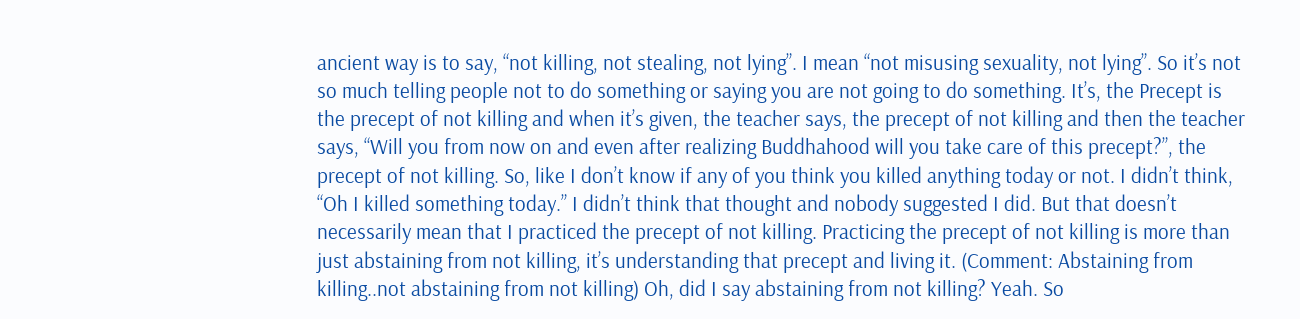ancient way is to say, “not killing, not stealing, not lying”. I mean “not misusing sexuality, not lying”. So it’s not so much telling people not to do something or saying you are not going to do something. It’s, the Precept is the precept of not killing and when it’s given, the teacher says, the precept of not killing and then the teacher says, “Will you from now on and even after realizing Buddhahood will you take care of this precept?”, the precept of not killing. So, like I don’t know if any of you think you killed anything today or not. I didn’t think, “Oh I killed something today.” I didn’t think that thought and nobody suggested I did. But that doesn’t necessarily mean that I practiced the precept of not killing. Practicing the precept of not killing is more than just abstaining from not killing, it’s understanding that precept and living it. (Comment: Abstaining from killing..not abstaining from not killing) Oh, did I say abstaining from not killing? Yeah. So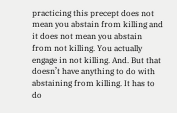practicing this precept does not mean you abstain from killing and it does not mean you abstain from not killing. You actually engage in not killing. And. But that doesn’t have anything to do with abstaining from killing. It has to do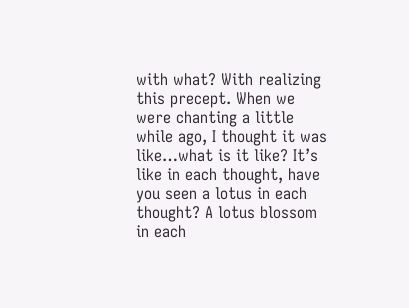with what? With realizing this precept. When we were chanting a little while ago, I thought it was like…what is it like? It’s like in each thought, have you seen a lotus in each thought? A lotus blossom in each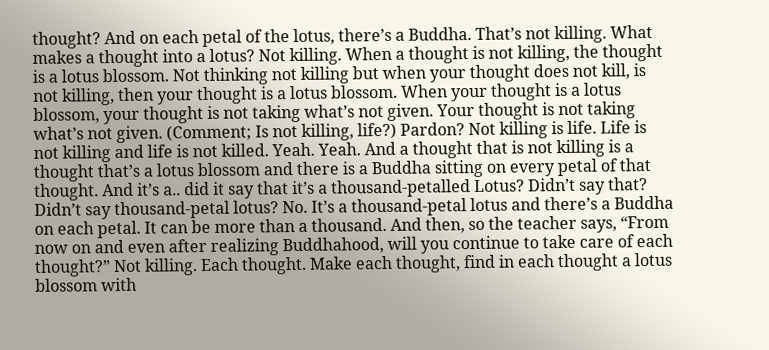thought? And on each petal of the lotus, there’s a Buddha. That’s not killing. What makes a thought into a lotus? Not killing. When a thought is not killing, the thought is a lotus blossom. Not thinking not killing but when your thought does not kill, is not killing, then your thought is a lotus blossom. When your thought is a lotus blossom, your thought is not taking what’s not given. Your thought is not taking what’s not given. (Comment; Is not killing, life?) Pardon? Not killing is life. Life is not killing and life is not killed. Yeah. Yeah. And a thought that is not killing is a thought that’s a lotus blossom and there is a Buddha sitting on every petal of that thought. And it’s a.. did it say that it’s a thousand-petalled Lotus? Didn’t say that? Didn’t say thousand-petal lotus? No. It’s a thousand-petal lotus and there’s a Buddha on each petal. It can be more than a thousand. And then, so the teacher says, “From now on and even after realizing Buddhahood, will you continue to take care of each thought?” Not killing. Each thought. Make each thought, find in each thought a lotus blossom with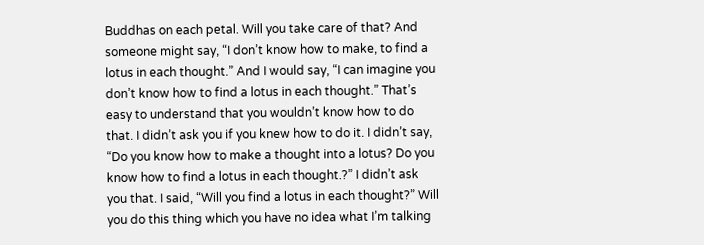Buddhas on each petal. Will you take care of that? And someone might say, “I don’t know how to make, to find a lotus in each thought.” And I would say, “I can imagine you don’t know how to find a lotus in each thought.” That’s easy to understand that you wouldn’t know how to do that. I didn’t ask you if you knew how to do it. I didn’t say, “Do you know how to make a thought into a lotus? Do you know how to find a lotus in each thought.?” I didn’t ask you that. I said, “Will you find a lotus in each thought?” Will you do this thing which you have no idea what I’m talking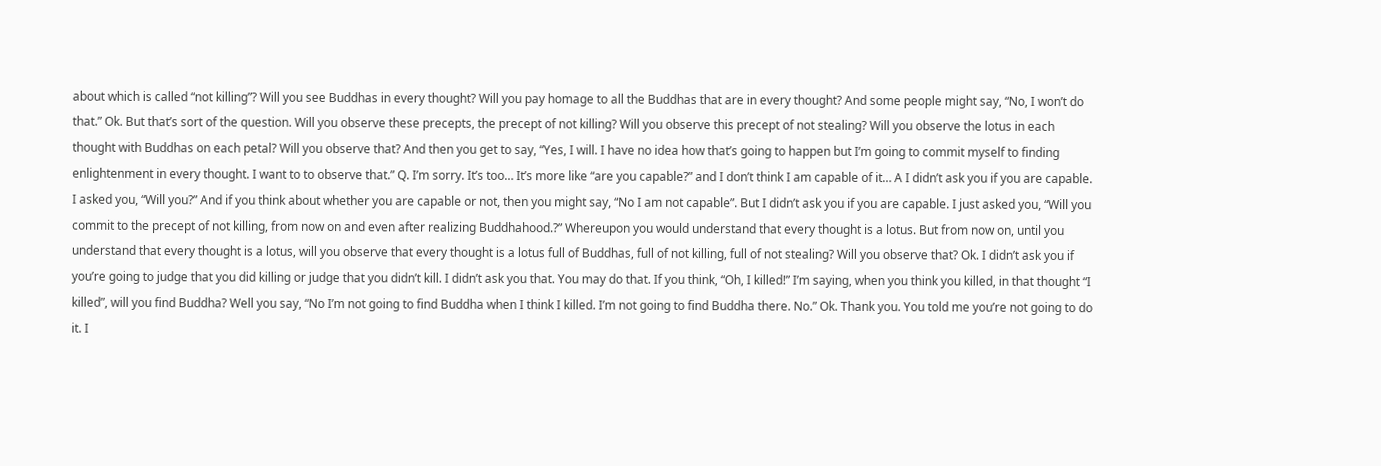about which is called “not killing”? Will you see Buddhas in every thought? Will you pay homage to all the Buddhas that are in every thought? And some people might say, “No, I won’t do that.” Ok. But that’s sort of the question. Will you observe these precepts, the precept of not killing? Will you observe this precept of not stealing? Will you observe the lotus in each thought with Buddhas on each petal? Will you observe that? And then you get to say, “Yes, I will. I have no idea how that’s going to happen but I’m going to commit myself to finding enlightenment in every thought. I want to to observe that.” Q. I’m sorry. It’s too… It’s more like “are you capable?” and I don’t think I am capable of it… A I didn’t ask you if you are capable. I asked you, “Will you?” And if you think about whether you are capable or not, then you might say, “No I am not capable”. But I didn’t ask you if you are capable. I just asked you, “Will you commit to the precept of not killing, from now on and even after realizing Buddhahood.?” Whereupon you would understand that every thought is a lotus. But from now on, until you understand that every thought is a lotus, will you observe that every thought is a lotus full of Buddhas, full of not killing, full of not stealing? Will you observe that? Ok. I didn’t ask you if you’re going to judge that you did killing or judge that you didn’t kill. I didn’t ask you that. You may do that. If you think, “Oh, I killed!” I’m saying, when you think you killed, in that thought “I killed”, will you find Buddha? Well you say, “No I’m not going to find Buddha when I think I killed. I’m not going to find Buddha there. No.” Ok. Thank you. You told me you’re not going to do it. I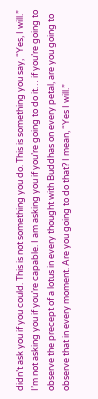didn’t ask you if you could. This is not something you do. This is something you say, “Yes, I will.” I’m not asking you if you’re capable. I am asking you if you’re going to do it… if you’re going to observe the precept of a lotus in every thought with Buddhas on every petal, are you going to observe that in every moment. Are you going to do that? I mean, “Yes I will.”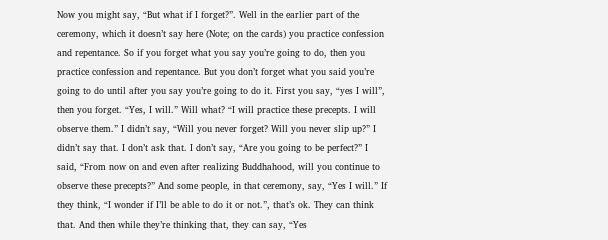Now you might say, “But what if I forget?”. Well in the earlier part of the ceremony, which it doesn’t say here (Note; on the cards) you practice confession and repentance. So if you forget what you say you’re going to do, then you practice confession and repentance. But you don’t forget what you said you’re going to do until after you say you’re going to do it. First you say, “yes I will”, then you forget. “Yes, I will.” Will what? “I will practice these precepts. I will observe them.” I didn’t say, “Will you never forget? Will you never slip up?” I didn’t say that. I don’t ask that. I don’t say, “Are you going to be perfect?” I said, “From now on and even after realizing Buddhahood, will you continue to observe these precepts?” And some people, in that ceremony, say, “Yes I will.” If they think, “I wonder if I’ll be able to do it or not.”, that’s ok. They can think that. And then while they’re thinking that, they can say, “Yes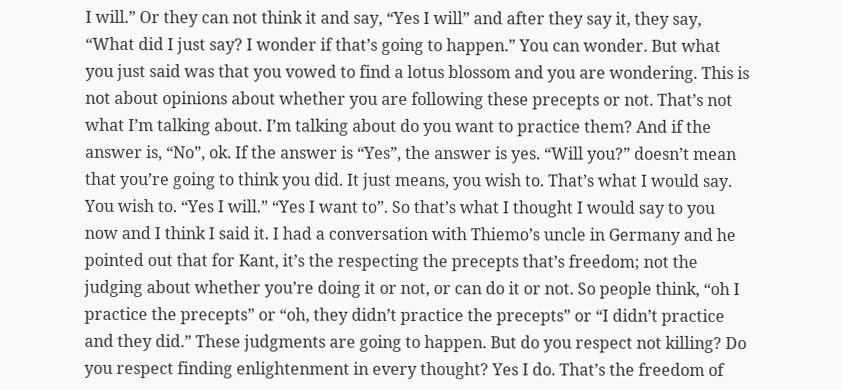I will.” Or they can not think it and say, “Yes I will” and after they say it, they say, “What did I just say? I wonder if that’s going to happen.” You can wonder. But what you just said was that you vowed to find a lotus blossom and you are wondering. This is not about opinions about whether you are following these precepts or not. That’s not what I’m talking about. I’m talking about do you want to practice them? And if the answer is, “No”, ok. If the answer is “Yes”, the answer is yes. “Will you?” doesn’t mean that you’re going to think you did. It just means, you wish to. That’s what I would say. You wish to. “Yes I will.” “Yes I want to”. So that’s what I thought I would say to you now and I think I said it. I had a conversation with Thiemo’s uncle in Germany and he pointed out that for Kant, it’s the respecting the precepts that’s freedom; not the judging about whether you’re doing it or not, or can do it or not. So people think, “oh I practice the precepts” or “oh, they didn’t practice the precepts” or “I didn’t practice and they did.” These judgments are going to happen. But do you respect not killing? Do you respect finding enlightenment in every thought? Yes I do. That’s the freedom of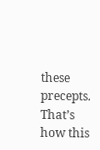these precepts. That’s how this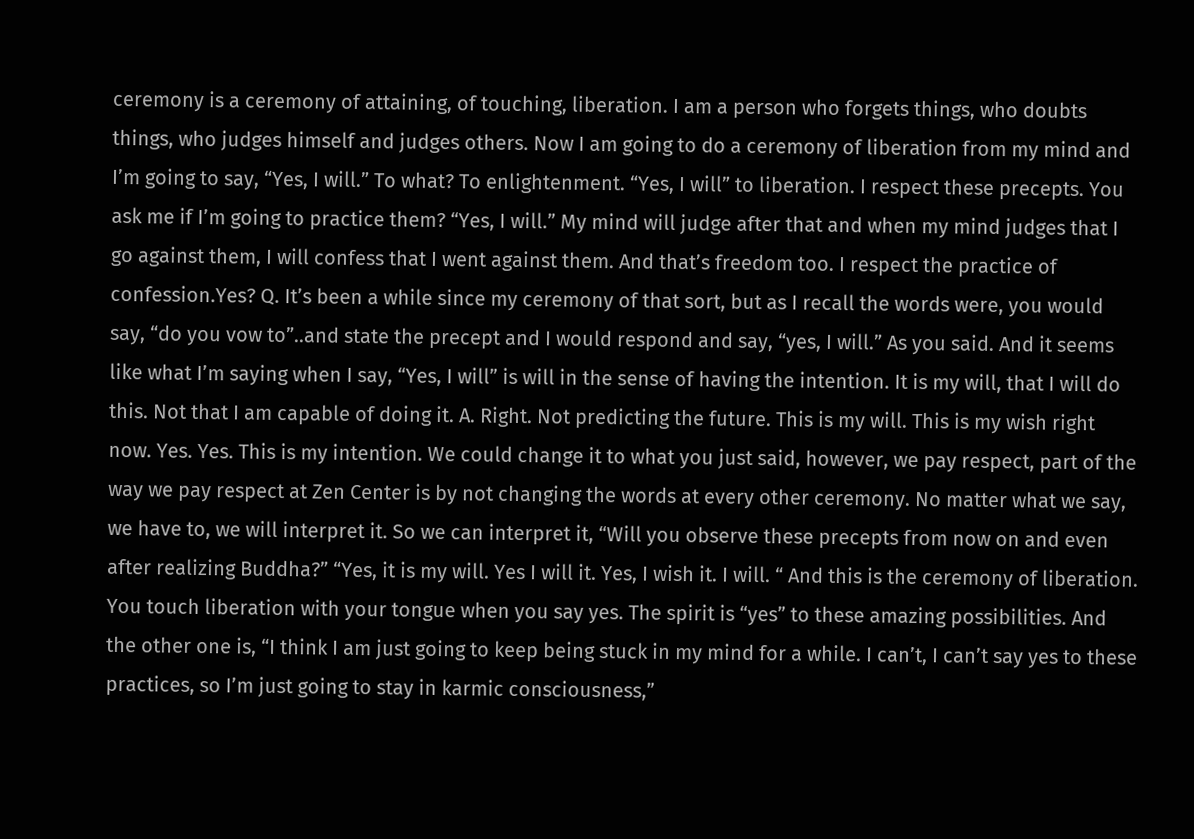ceremony is a ceremony of attaining, of touching, liberation. I am a person who forgets things, who doubts things, who judges himself and judges others. Now I am going to do a ceremony of liberation from my mind and I’m going to say, “Yes, I will.” To what? To enlightenment. “Yes, I will” to liberation. I respect these precepts. You ask me if I’m going to practice them? “Yes, I will.” My mind will judge after that and when my mind judges that I go against them, I will confess that I went against them. And that’s freedom too. I respect the practice of confession.Yes? Q. It’s been a while since my ceremony of that sort, but as I recall the words were, you would say, “do you vow to”..and state the precept and I would respond and say, “yes, I will.” As you said. And it seems like what I’m saying when I say, “Yes, I will” is will in the sense of having the intention. It is my will, that I will do this. Not that I am capable of doing it. A. Right. Not predicting the future. This is my will. This is my wish right now. Yes. Yes. This is my intention. We could change it to what you just said, however, we pay respect, part of the way we pay respect at Zen Center is by not changing the words at every other ceremony. No matter what we say, we have to, we will interpret it. So we can interpret it, “Will you observe these precepts from now on and even after realizing Buddha?” “Yes, it is my will. Yes I will it. Yes, I wish it. I will. “ And this is the ceremony of liberation. You touch liberation with your tongue when you say yes. The spirit is “yes” to these amazing possibilities. And the other one is, “I think I am just going to keep being stuck in my mind for a while. I can’t, I can’t say yes to these practices, so I’m just going to stay in karmic consciousness,”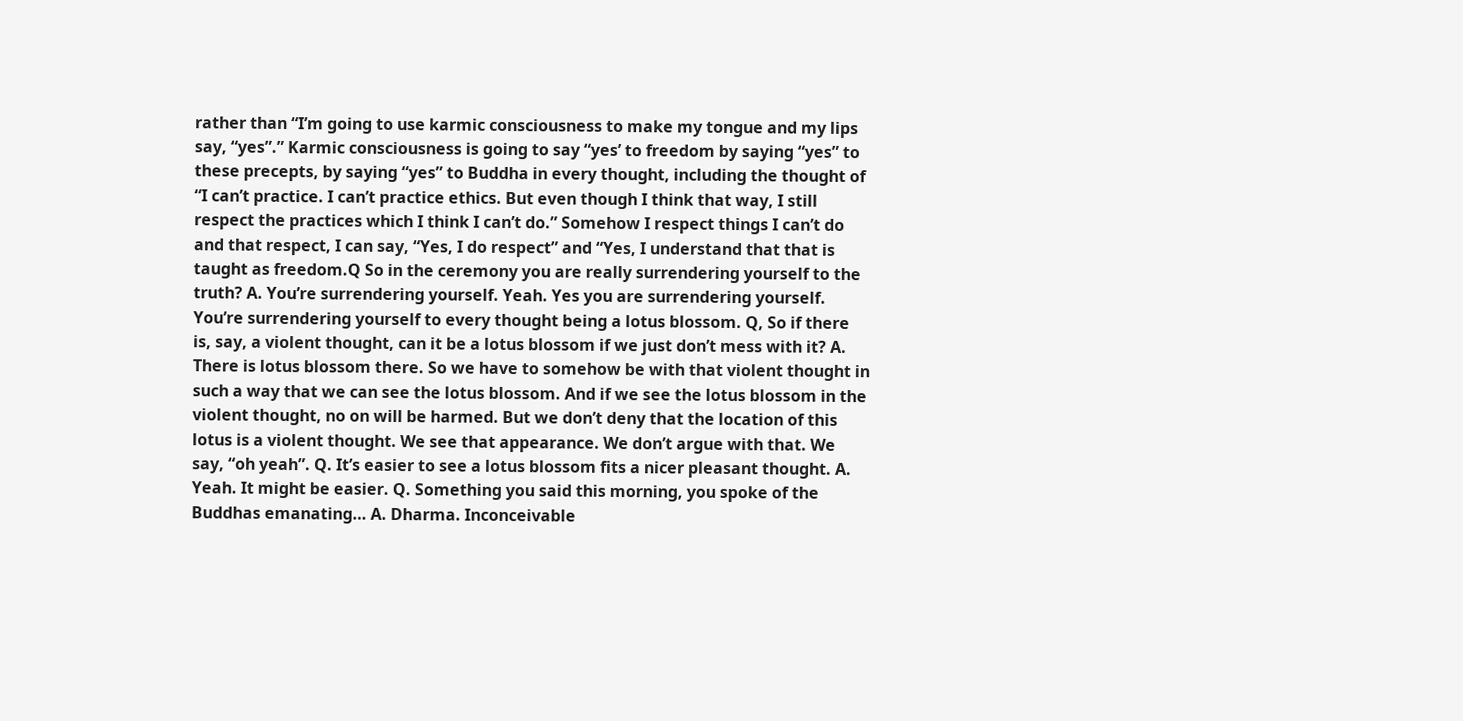rather than “I’m going to use karmic consciousness to make my tongue and my lips say, “yes”.” Karmic consciousness is going to say “yes’ to freedom by saying “yes” to these precepts, by saying “yes” to Buddha in every thought, including the thought of “I can’t practice. I can’t practice ethics. But even though I think that way, I still respect the practices which I think I can’t do.” Somehow I respect things I can’t do and that respect, I can say, “Yes, I do respect” and “Yes, I understand that that is taught as freedom.Q So in the ceremony you are really surrendering yourself to the truth? A. You’re surrendering yourself. Yeah. Yes you are surrendering yourself. You’re surrendering yourself to every thought being a lotus blossom. Q, So if there is, say, a violent thought, can it be a lotus blossom if we just don’t mess with it? A. There is lotus blossom there. So we have to somehow be with that violent thought in such a way that we can see the lotus blossom. And if we see the lotus blossom in the violent thought, no on will be harmed. But we don’t deny that the location of this lotus is a violent thought. We see that appearance. We don’t argue with that. We say, “oh yeah”. Q. It’s easier to see a lotus blossom fits a nicer pleasant thought. A. Yeah. It might be easier. Q. Something you said this morning, you spoke of the Buddhas emanating… A. Dharma. Inconceivable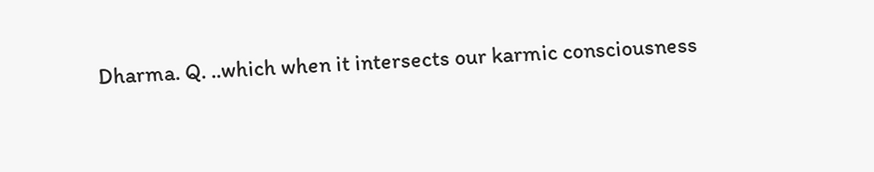Dharma. Q. ..which when it intersects our karmic consciousness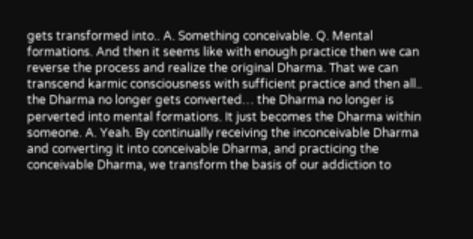gets transformed into.. A. Something conceivable. Q. Mental formations. And then it seems like with enough practice then we can reverse the process and realize the original Dharma. That we can transcend karmic consciousness with sufficient practice and then all.. the Dharma no longer gets converted… the Dharma no longer is perverted into mental formations. It just becomes the Dharma within someone. A. Yeah. By continually receiving the inconceivable Dharma and converting it into conceivable Dharma, and practicing the conceivable Dharma, we transform the basis of our addiction to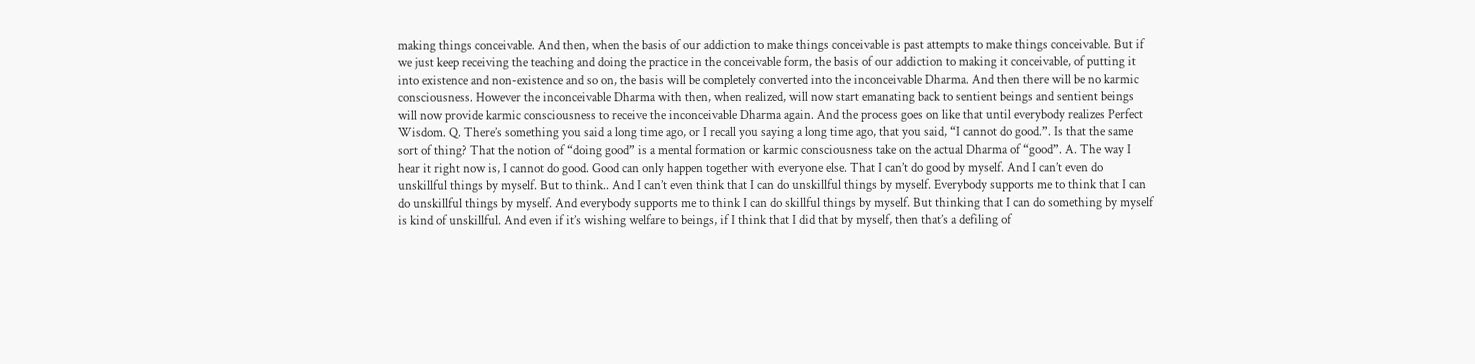making things conceivable. And then, when the basis of our addiction to make things conceivable is past attempts to make things conceivable. But if we just keep receiving the teaching and doing the practice in the conceivable form, the basis of our addiction to making it conceivable, of putting it into existence and non-existence and so on, the basis will be completely converted into the inconceivable Dharma. And then there will be no karmic consciousness. However the inconceivable Dharma with then, when realized, will now start emanating back to sentient beings and sentient beings will now provide karmic consciousness to receive the inconceivable Dharma again. And the process goes on like that until everybody realizes Perfect Wisdom. Q. There’s something you said a long time ago, or I recall you saying a long time ago, that you said, “I cannot do good.”. Is that the same sort of thing? That the notion of “doing good” is a mental formation or karmic consciousness take on the actual Dharma of “good”. A. The way I hear it right now is, I cannot do good. Good can only happen together with everyone else. That I can’t do good by myself. And I can’t even do unskillful things by myself. But to think.. And I can’t even think that I can do unskillful things by myself. Everybody supports me to think that I can do unskillful things by myself. And everybody supports me to think I can do skillful things by myself. But thinking that I can do something by myself is kind of unskillful. And even if it’s wishing welfare to beings, if I think that I did that by myself, then that’s a defiling of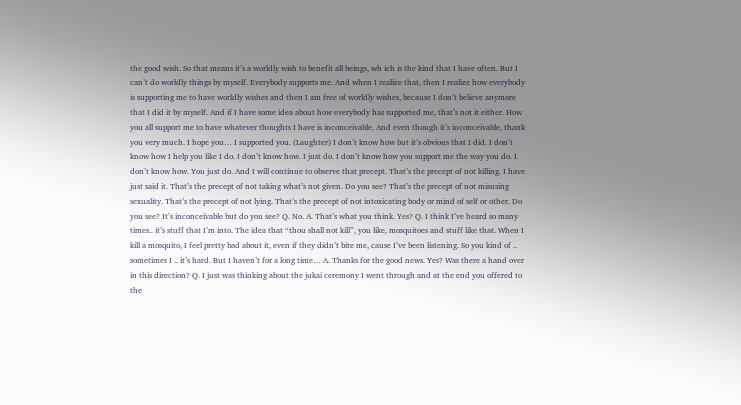the good wish. So that means it’s a worldly wish to benefit all beings, wh ich is the kind that I have often. But I can’t do worldly things by myself. Everybody supports me. And when I realize that, then I realize how everybody is supporting me to have worldly wishes and then I am free of worldly wishes, because I don’t believe anymore that I did it by myself. And if I have some idea about how everybody has supported me, that’s not it either. How you all support me to have whatever thoughts I have is inconceivable. And even though it’s inconceivable, thank you very much. I hope you… I supported you. (Laughter) I don’t know how but it’s obvious that I did. I don’t know how I help you like I do. I don’t know how. I just do. I don’t know how you support me the way you do. I don’t know how. You just do. And I will continue to observe that precept. That’s the precept of not killing. I have just said it. That’s the precept of not taking what’s not given. Do you see? That’s the precept of not misusing sexuality. That’s the precept of not lying. That’s the precept of not intoxicating body or mind of self or other. Do you see? It’s inconceivable but do you see? Q. No. A. That’s what you think. Yes? Q. I think I’ve heard so many times.. it’s stuff that I’m into. The idea that “thou shall not kill”, you like, mosquitoes and stuff like that. When I kill a mosquito, I feel pretty bad about it, even if they didn’t bite me, cause I’ve been listening. So you kind of .. sometimes I .. it’s hard. But I haven’t for a long time… A. Thanks for the good news. Yes? Was there a hand over in this direction? Q. I just was thinking about the jukai ceremony I went through and at the end you offered to the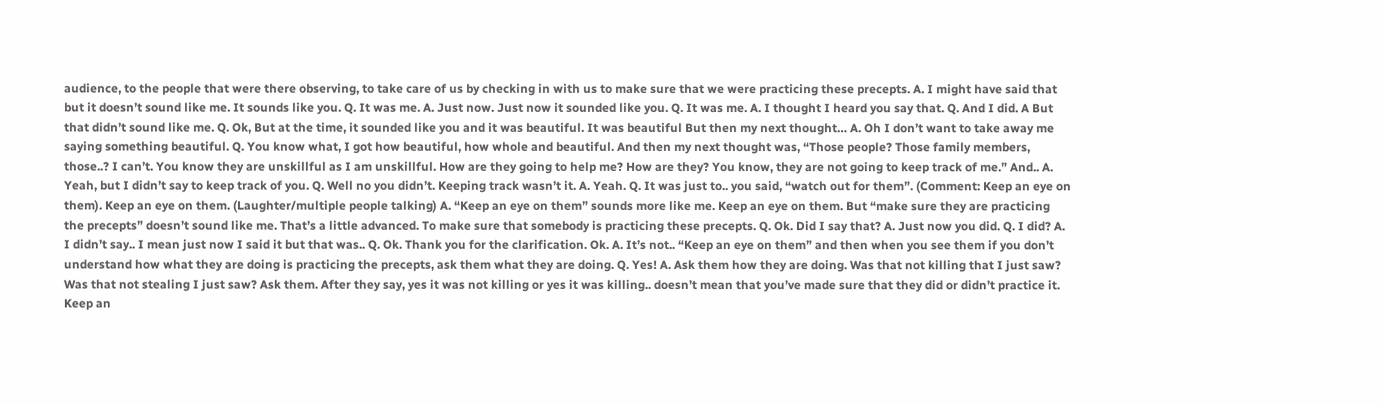audience, to the people that were there observing, to take care of us by checking in with us to make sure that we were practicing these precepts. A. I might have said that but it doesn’t sound like me. It sounds like you. Q. It was me. A. Just now. Just now it sounded like you. Q. It was me. A. I thought I heard you say that. Q. And I did. A But that didn’t sound like me. Q. Ok, But at the time, it sounded like you and it was beautiful. It was beautiful But then my next thought… A. Oh I don’t want to take away me saying something beautiful. Q. You know what, I got how beautiful, how whole and beautiful. And then my next thought was, “Those people? Those family members, those..? I can’t. You know they are unskillful as I am unskillful. How are they going to help me? How are they? You know, they are not going to keep track of me.” And.. A. Yeah, but I didn’t say to keep track of you. Q. Well no you didn’t. Keeping track wasn’t it. A. Yeah. Q. It was just to.. you said, “watch out for them”. (Comment: Keep an eye on them). Keep an eye on them. (Laughter/multiple people talking) A. “Keep an eye on them” sounds more like me. Keep an eye on them. But “make sure they are practicing the precepts” doesn’t sound like me. That’s a little advanced. To make sure that somebody is practicing these precepts. Q. Ok. Did I say that? A. Just now you did. Q. I did? A. I didn’t say.. I mean just now I said it but that was.. Q. Ok. Thank you for the clarification. Ok. A. It’s not.. “Keep an eye on them” and then when you see them if you don’t understand how what they are doing is practicing the precepts, ask them what they are doing. Q. Yes! A. Ask them how they are doing. Was that not killing that I just saw? Was that not stealing I just saw? Ask them. After they say, yes it was not killing or yes it was killing.. doesn’t mean that you’ve made sure that they did or didn’t practice it. Keep an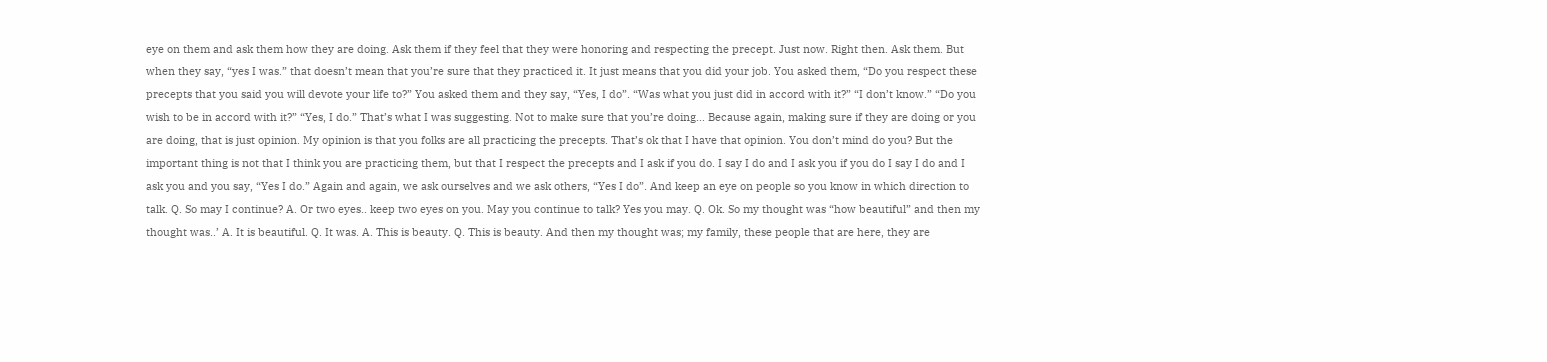eye on them and ask them how they are doing. Ask them if they feel that they were honoring and respecting the precept. Just now. Right then. Ask them. But when they say, “yes I was.” that doesn’t mean that you’re sure that they practiced it. It just means that you did your job. You asked them, “Do you respect these precepts that you said you will devote your life to?” You asked them and they say, “Yes, I do”. “Was what you just did in accord with it?” “I don’t know.” “Do you wish to be in accord with it?” “Yes, I do.” That’s what I was suggesting. Not to make sure that you’re doing... Because again, making sure if they are doing or you are doing, that is just opinion. My opinion is that you folks are all practicing the precepts. That’s ok that I have that opinion. You don’t mind do you? But the important thing is not that I think you are practicing them, but that I respect the precepts and I ask if you do. I say I do and I ask you if you do I say I do and I ask you and you say, “Yes I do.” Again and again, we ask ourselves and we ask others, “Yes I do”. And keep an eye on people so you know in which direction to talk. Q. So may I continue? A. Or two eyes.. keep two eyes on you. May you continue to talk? Yes you may. Q. Ok. So my thought was “how beautiful” and then my thought was..’ A. It is beautiful. Q. It was. A. This is beauty. Q. This is beauty. And then my thought was; my family, these people that are here, they are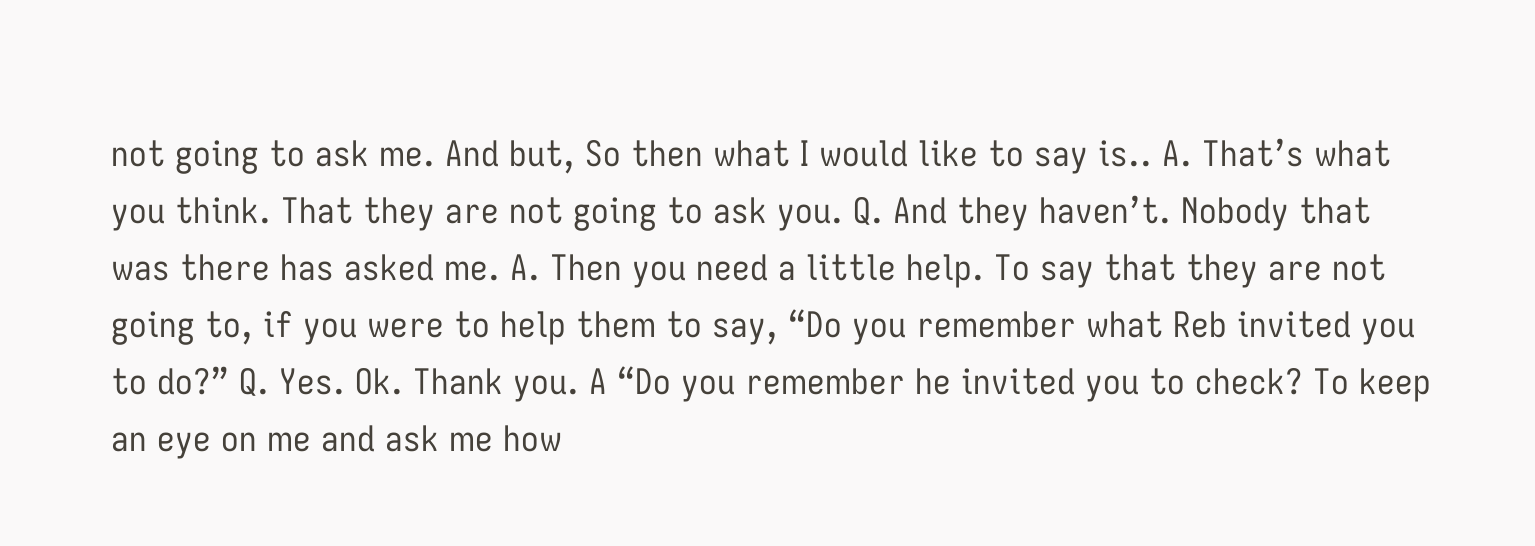not going to ask me. And but, So then what I would like to say is.. A. That’s what you think. That they are not going to ask you. Q. And they haven’t. Nobody that was there has asked me. A. Then you need a little help. To say that they are not going to, if you were to help them to say, “Do you remember what Reb invited you to do?” Q. Yes. Ok. Thank you. A “Do you remember he invited you to check? To keep an eye on me and ask me how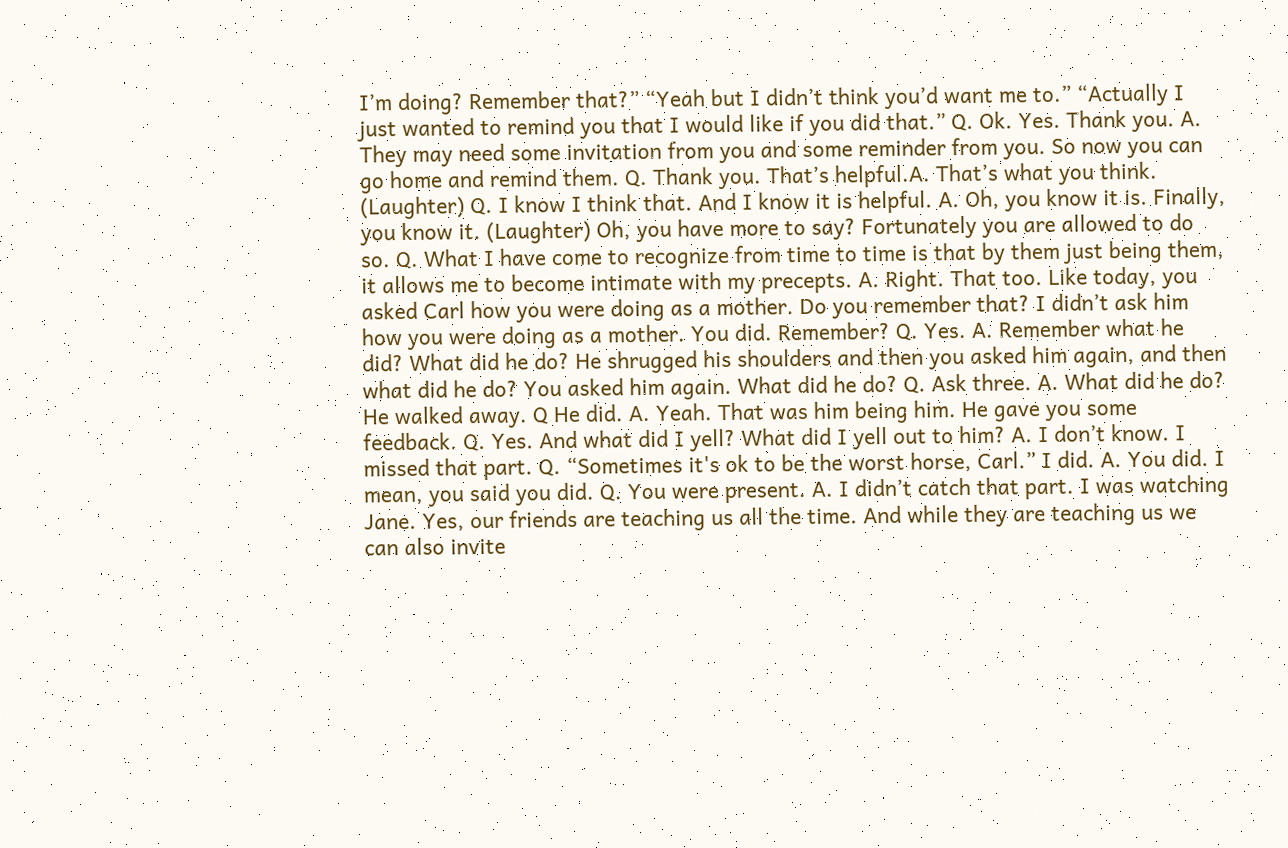I’m doing? Remember that?” “Yeah but I didn’t think you’d want me to.” “Actually I just wanted to remind you that I would like if you did that.” Q. Ok. Yes. Thank you. A. They may need some invitation from you and some reminder from you. So now you can go home and remind them. Q. Thank you. That’s helpful.A. That’s what you think. (Laughter) Q. I know I think that. And I know it is helpful. A. Oh, you know it is. Finally, you know it. (Laughter) Oh, you have more to say? Fortunately you are allowed to do so. Q. What I have come to recognize from time to time is that by them just being them, it allows me to become intimate with my precepts. A. Right. That too. Like today, you asked Carl how you were doing as a mother. Do you remember that? I didn’t ask him how you were doing as a mother. You did. Remember? Q. Yes. A. Remember what he did? What did he do? He shrugged his shoulders and then you asked him again, and then what did he do? You asked him again. What did he do? Q. Ask three. A. What did he do? He walked away. Q He did. A. Yeah. That was him being him. He gave you some feedback. Q. Yes. And what did I yell? What did I yell out to him? A. I don’t know. I missed that part. Q. “Sometimes it's ok to be the worst horse, Carl.” I did. A. You did. I mean, you said you did. Q. You were present. A. I didn’t catch that part. I was watching Jane. Yes, our friends are teaching us all the time. And while they are teaching us we can also invite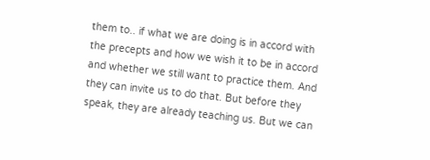them to.. if what we are doing is in accord with the precepts and how we wish it to be in accord and whether we still want to practice them. And they can invite us to do that. But before they speak, they are already teaching us. But we can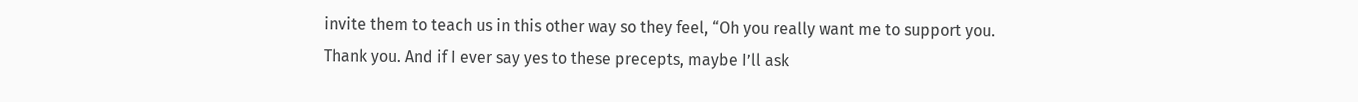invite them to teach us in this other way so they feel, “Oh you really want me to support you. Thank you. And if I ever say yes to these precepts, maybe I’ll ask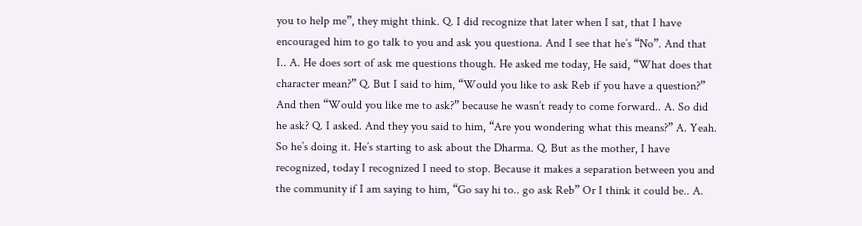you to help me”, they might think. Q. I did recognize that later when I sat, that I have encouraged him to go talk to you and ask you questiona. And I see that he’s “No”. And that I.. A. He does sort of ask me questions though. He asked me today, He said, “What does that character mean?” Q. But I said to him, “Would you like to ask Reb if you have a question?” And then “Would you like me to ask?” because he wasn’t ready to come forward.. A. So did he ask? Q. I asked. And they you said to him, “Are you wondering what this means?” A. Yeah. So he’s doing it. He’s starting to ask about the Dharma. Q. But as the mother, I have recognized, today I recognized I need to stop. Because it makes a separation between you and the community if I am saying to him, “Go say hi to.. go ask Reb” Or I think it could be.. A.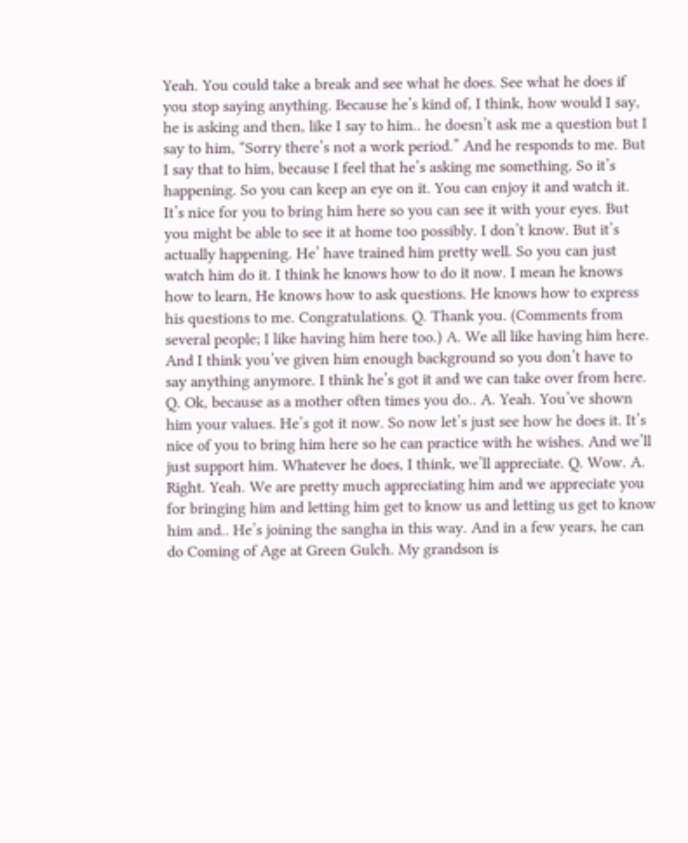Yeah. You could take a break and see what he does. See what he does if you stop saying anything. Because he’s kind of, I think, how would I say, he is asking and then, like I say to him.. he doesn’t ask me a question but I say to him, “Sorry there’s not a work period.” And he responds to me. But I say that to him, because I feel that he’s asking me something. So it’s happening. So you can keep an eye on it. You can enjoy it and watch it. It’s nice for you to bring him here so you can see it with your eyes. But you might be able to see it at home too possibly. I don’t know. But it’s actually happening. He’ have trained him pretty well. So you can just watch him do it. I think he knows how to do it now. I mean he knows how to learn, He knows how to ask questions. He knows how to express his questions to me. Congratulations. Q. Thank you. (Comments from several people; I like having him here too.) A. We all like having him here. And I think you’ve given him enough background so you don’t have to say anything anymore. I think he’s got it and we can take over from here. Q. Ok, because as a mother often times you do.. A. Yeah. You’ve shown him your values. He’s got it now. So now let’s just see how he does it. It’s nice of you to bring him here so he can practice with he wishes. And we’ll just support him. Whatever he does, I think, we’ll appreciate. Q. Wow. A. Right. Yeah. We are pretty much appreciating him and we appreciate you for bringing him and letting him get to know us and letting us get to know him and.. He’s joining the sangha in this way. And in a few years, he can do Coming of Age at Green Gulch. My grandson is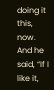doing it this, now. And he said, “If I like it,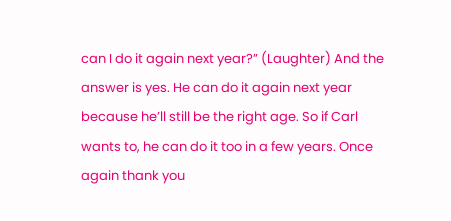can I do it again next year?” (Laughter) And the answer is yes. He can do it again next year because he’ll still be the right age. So if Carl wants to, he can do it too in a few years. Once again thank you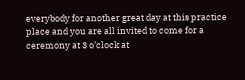everybody for another great day at this practice place and you are all invited to come for a ceremony at 3 o’clock at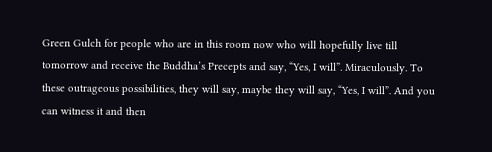Green Gulch for people who are in this room now who will hopefully live till tomorrow and receive the Buddha’s Precepts and say, “Yes, I will”. Miraculously. To these outrageous possibilities, they will say, maybe they will say, “Yes, I will”. And you can witness it and then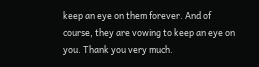keep an eye on them forever. And of course, they are vowing to keep an eye on you. Thank you very much.